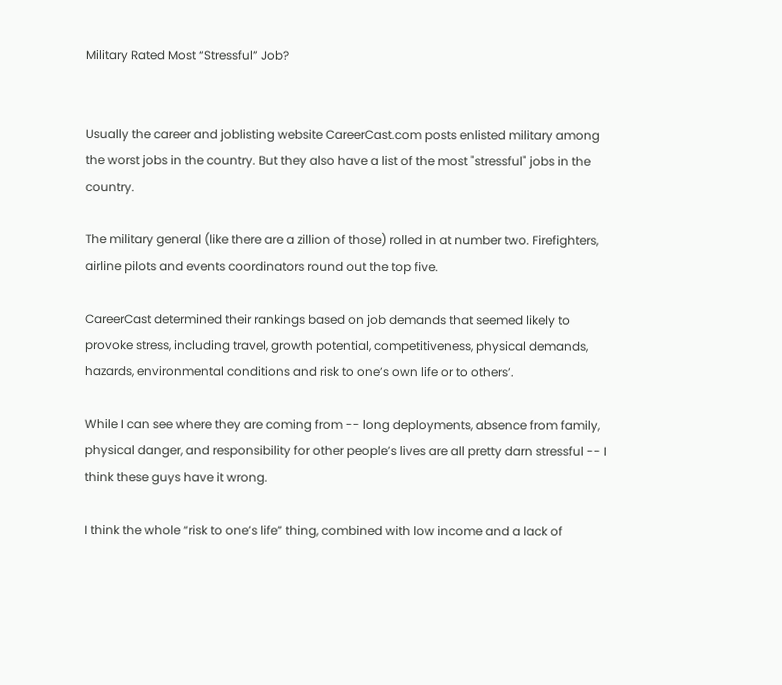Military Rated Most “Stressful” Job?


Usually the career and joblisting website CareerCast.com posts enlisted military among the worst jobs in the country. But they also have a list of the most "stressful" jobs in the country.

The military general (like there are a zillion of those) rolled in at number two. Firefighters, airline pilots and events coordinators round out the top five.

CareerCast determined their rankings based on job demands that seemed likely to provoke stress, including travel, growth potential, competitiveness, physical demands, hazards, environmental conditions and risk to one’s own life or to others’.

While I can see where they are coming from -- long deployments, absence from family, physical danger, and responsibility for other people’s lives are all pretty darn stressful -- I think these guys have it wrong.

I think the whole “risk to one’s life” thing, combined with low income and a lack of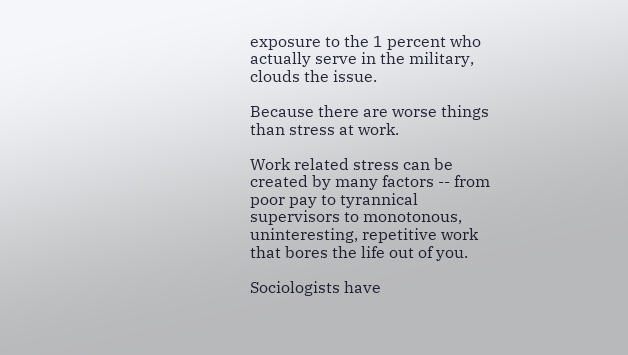exposure to the 1 percent who actually serve in the military, clouds the issue.

Because there are worse things than stress at work.

Work related stress can be created by many factors -- from poor pay to tyrannical supervisors to monotonous, uninteresting, repetitive work that bores the life out of you.

Sociologists have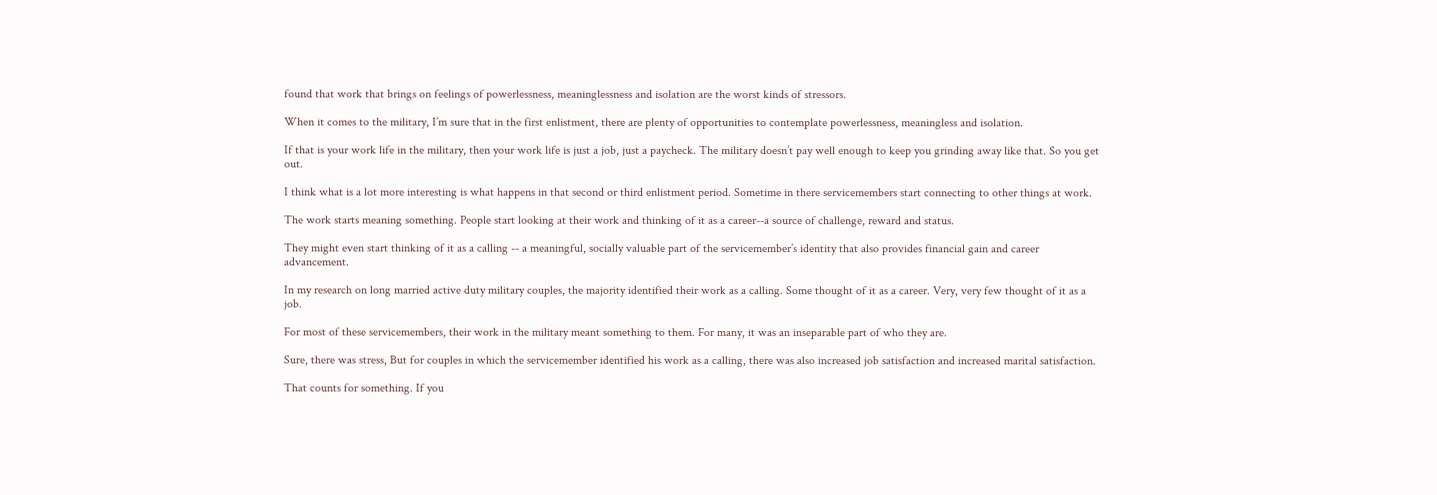found that work that brings on feelings of powerlessness, meaninglessness and isolation are the worst kinds of stressors.

When it comes to the military, I’m sure that in the first enlistment, there are plenty of opportunities to contemplate powerlessness, meaningless and isolation.

If that is your work life in the military, then your work life is just a job, just a paycheck. The military doesn’t pay well enough to keep you grinding away like that. So you get out.

I think what is a lot more interesting is what happens in that second or third enlistment period. Sometime in there servicemembers start connecting to other things at work.

The work starts meaning something. People start looking at their work and thinking of it as a career--a source of challenge, reward and status.

They might even start thinking of it as a calling -- a meaningful, socially valuable part of the servicemember’s identity that also provides financial gain and career advancement.

In my research on long married active duty military couples, the majority identified their work as a calling. Some thought of it as a career. Very, very few thought of it as a job.

For most of these servicemembers, their work in the military meant something to them. For many, it was an inseparable part of who they are.

Sure, there was stress, But for couples in which the servicemember identified his work as a calling, there was also increased job satisfaction and increased marital satisfaction.

That counts for something. If you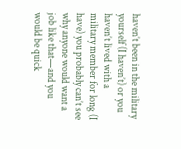haven’t been in the military yourself (I haven’t) or you haven’t lived with a military member for long (I have) you probably can’t see why anyone would want a job like that—and you would be quick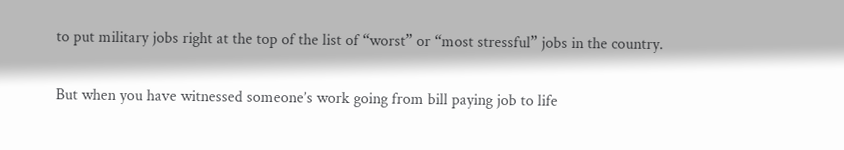to put military jobs right at the top of the list of “worst” or “most stressful” jobs in the country.

But when you have witnessed someone’s work going from bill paying job to life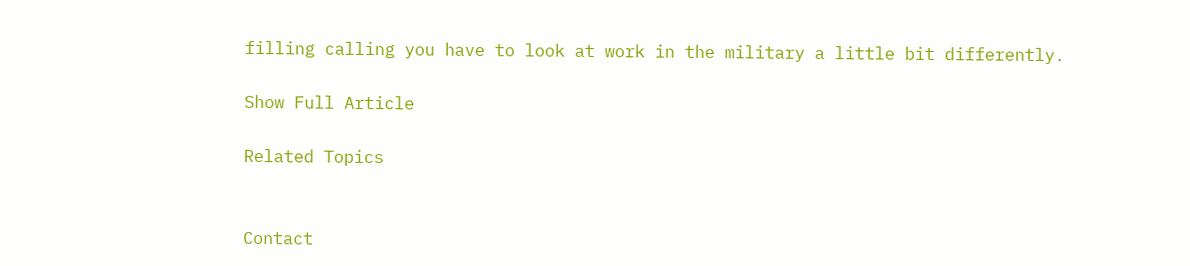filling calling you have to look at work in the military a little bit differently.

Show Full Article

Related Topics


Contact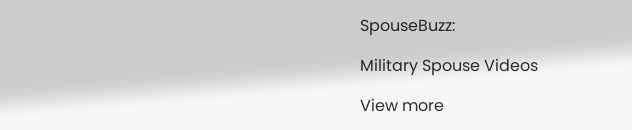SpouseBuzz:

Military Spouse Videos

View more